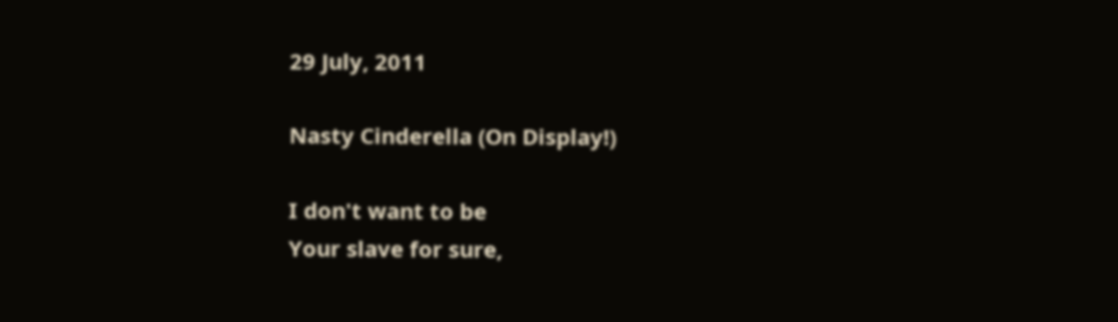29 July, 2011

Nasty Cinderella (On Display!)

I don't want to be
Your slave for sure,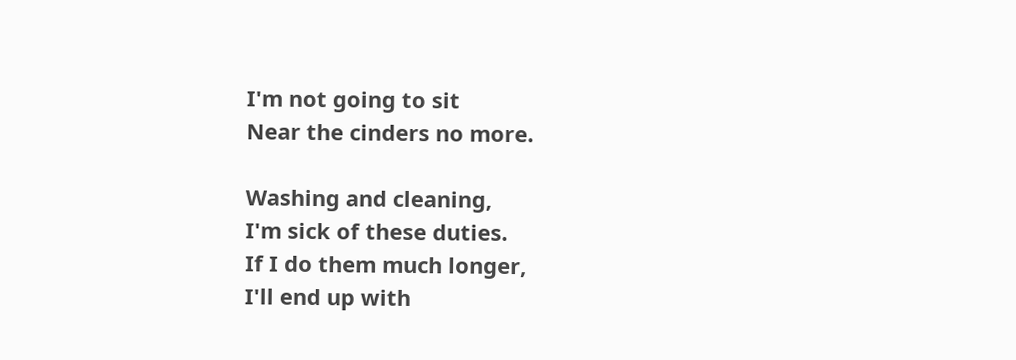I'm not going to sit
Near the cinders no more.

Washing and cleaning,
I'm sick of these duties.
If I do them much longer,
I'll end up with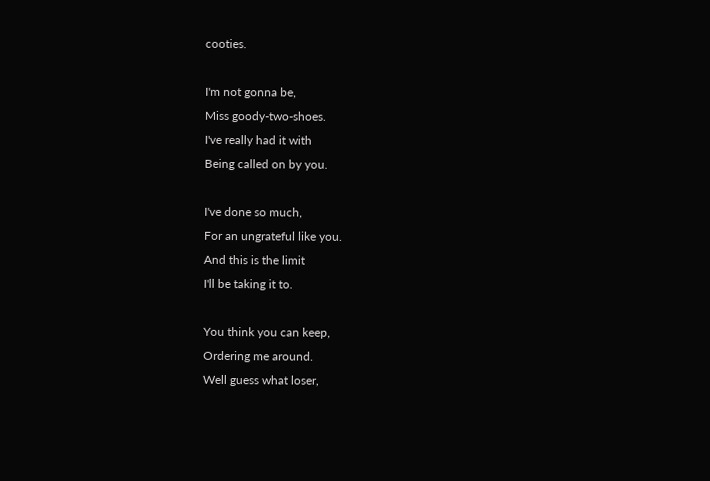cooties.

I'm not gonna be,
Miss goody-two-shoes.
I've really had it with
Being called on by you.

I've done so much,
For an ungrateful like you.
And this is the limit
I'll be taking it to.

You think you can keep,
Ordering me around.
Well guess what loser,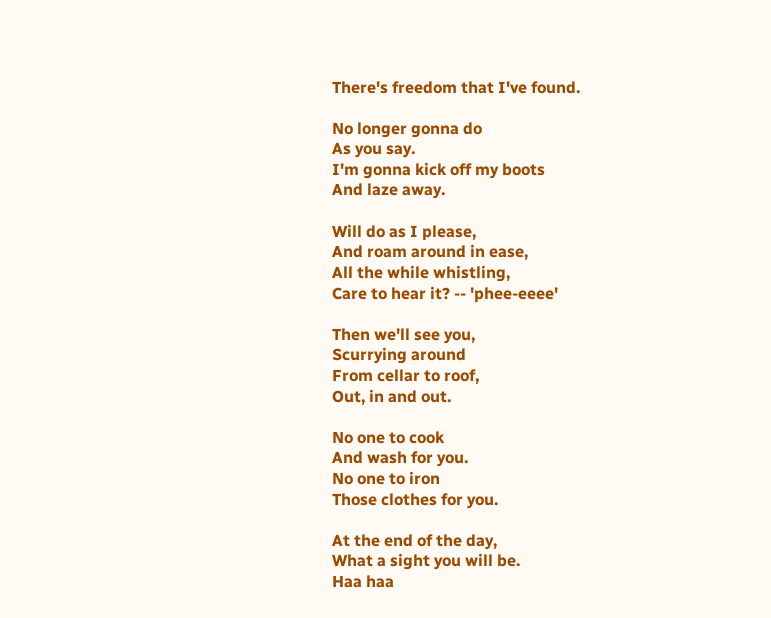There's freedom that I've found.

No longer gonna do
As you say.
I'm gonna kick off my boots
And laze away.

Will do as I please,
And roam around in ease,
All the while whistling,
Care to hear it? -- 'phee-eeee'

Then we'll see you,
Scurrying around
From cellar to roof,
Out, in and out.

No one to cook
And wash for you.
No one to iron
Those clothes for you.

At the end of the day,
What a sight you will be.
Haa haa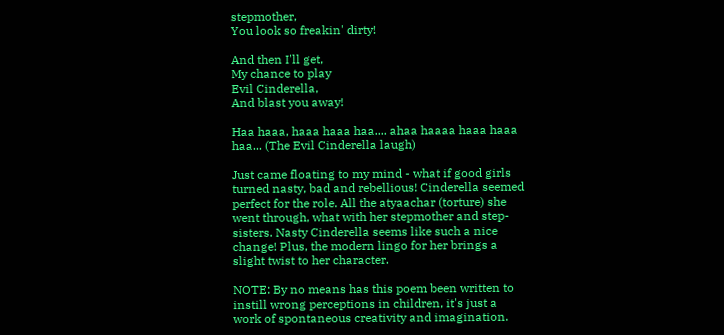stepmother,
You look so freakin' dirty!

And then I'll get,
My chance to play
Evil Cinderella,
And blast you away!

Haa haaa, haaa haaa haa.... ahaa haaaa haaa haaa haa... (The Evil Cinderella laugh)

Just came floating to my mind - what if good girls turned nasty, bad and rebellious! Cinderella seemed perfect for the role. All the atyaachar (torture) she went through, what with her stepmother and step-sisters. Nasty Cinderella seems like such a nice change! Plus, the modern lingo for her brings a slight twist to her character.

NOTE: By no means has this poem been written to instill wrong perceptions in children, it's just a work of spontaneous creativity and imagination.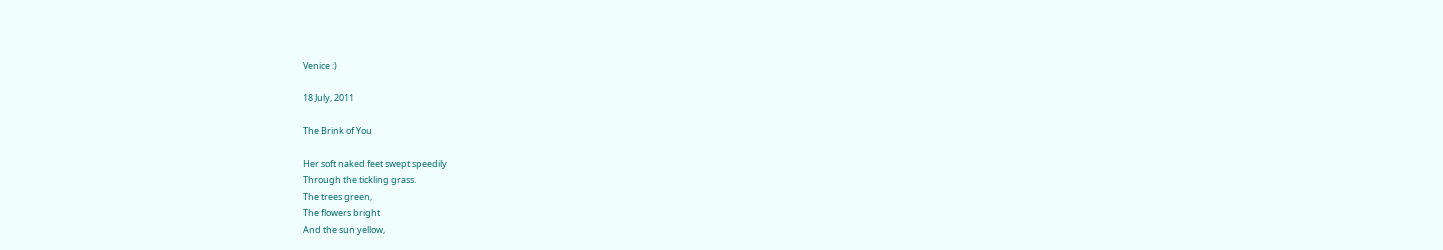Venice :)

18 July, 2011

The Brink of You

Her soft naked feet swept speedily
Through the tickling grass.
The trees green,
The flowers bright
And the sun yellow,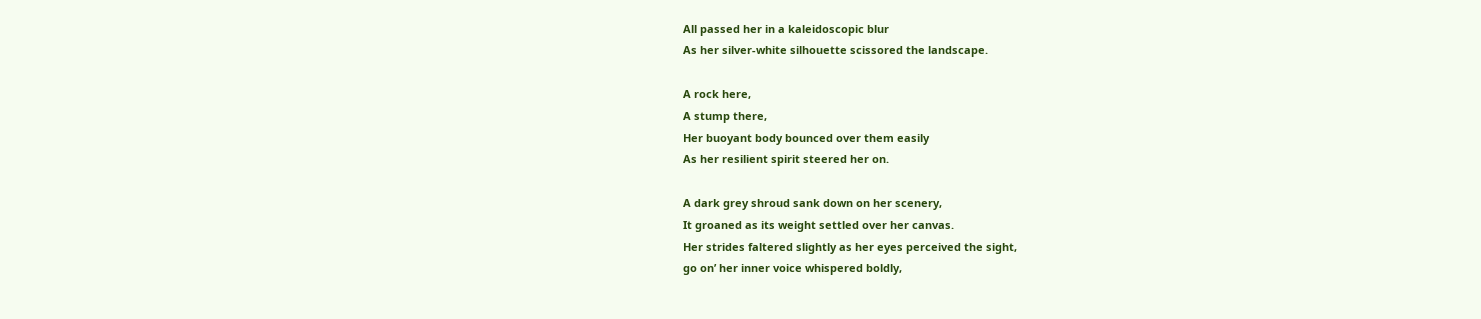All passed her in a kaleidoscopic blur
As her silver-white silhouette scissored the landscape.

A rock here,
A stump there,
Her buoyant body bounced over them easily
As her resilient spirit steered her on.

A dark grey shroud sank down on her scenery,
It groaned as its weight settled over her canvas.
Her strides faltered slightly as her eyes perceived the sight,
go on’ her inner voice whispered boldly,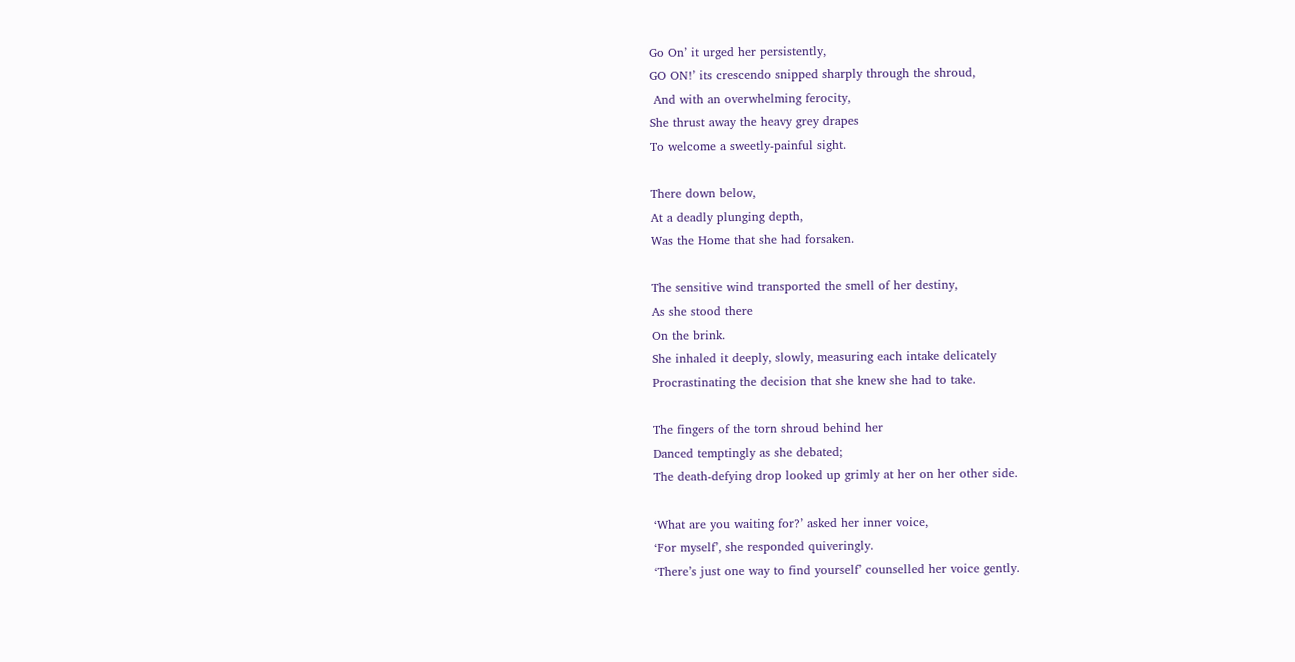Go On’ it urged her persistently,
GO ON!’ its crescendo snipped sharply through the shroud,
 And with an overwhelming ferocity,
She thrust away the heavy grey drapes
To welcome a sweetly-painful sight.

There down below,
At a deadly plunging depth,
Was the Home that she had forsaken.

The sensitive wind transported the smell of her destiny,
As she stood there
On the brink.
She inhaled it deeply, slowly, measuring each intake delicately
Procrastinating the decision that she knew she had to take.

The fingers of the torn shroud behind her
Danced temptingly as she debated;
The death-defying drop looked up grimly at her on her other side.

‘What are you waiting for?’ asked her inner voice,
‘For myself’, she responded quiveringly.
‘There’s just one way to find yourself’ counselled her voice gently.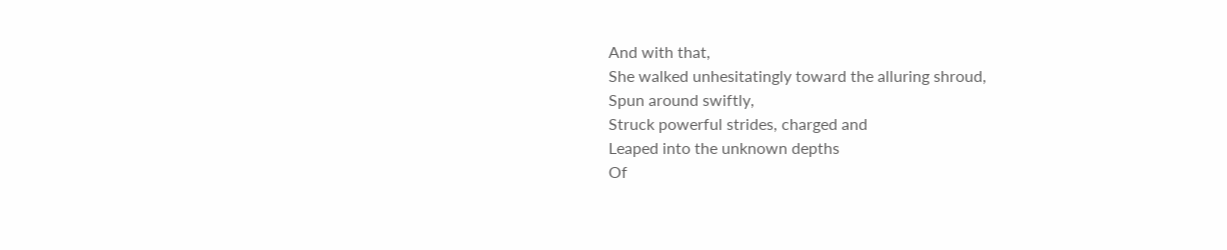And with that,
She walked unhesitatingly toward the alluring shroud,
Spun around swiftly,
Struck powerful strides, charged and
Leaped into the unknown depths
Of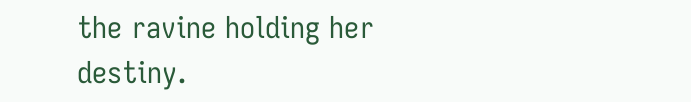the ravine holding her destiny.